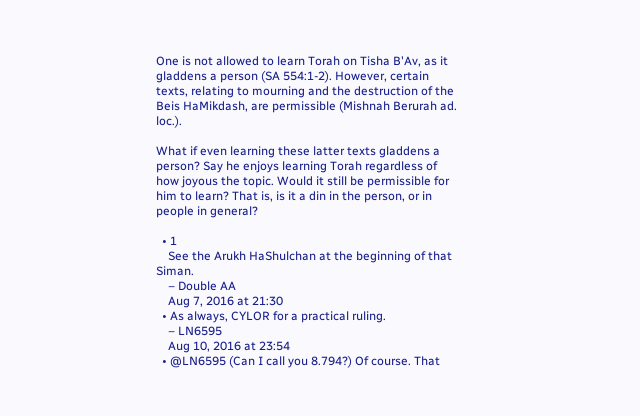One is not allowed to learn Torah on Tisha B'Av, as it gladdens a person (SA 554:1-2). However, certain texts, relating to mourning and the destruction of the Beis HaMikdash, are permissible (Mishnah Berurah ad. loc.).

What if even learning these latter texts gladdens a person? Say he enjoys learning Torah regardless of how joyous the topic. Would it still be permissible for him to learn? That is, is it a din in the person, or in people in general?

  • 1
    See the Arukh HaShulchan at the beginning of that Siman.
    – Double AA
    Aug 7, 2016 at 21:30
  • As always, CYLOR for a practical ruling.
    – LN6595
    Aug 10, 2016 at 23:54
  • @LN6595 (Can I call you 8.794?) Of course. That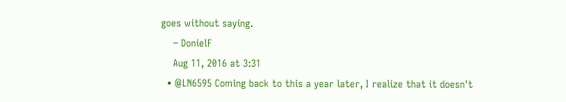goes without saying.
    – DonielF
    Aug 11, 2016 at 3:31
  • @LN6595 Coming back to this a year later, I realize that it doesn't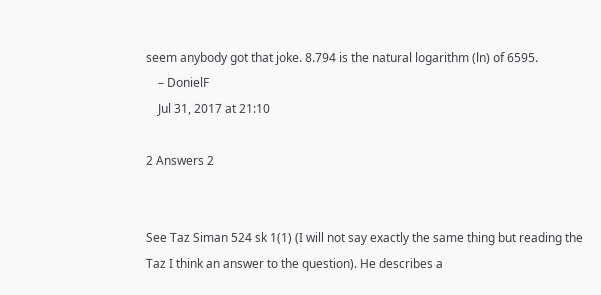seem anybody got that joke. 8.794 is the natural logarithm (ln) of 6595.
    – DonielF
    Jul 31, 2017 at 21:10

2 Answers 2


See Taz Siman 524 sk 1(1) (I will not say exactly the same thing but reading the Taz I think an answer to the question). He describes a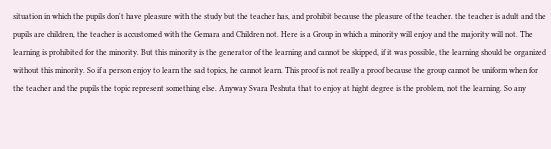situation in which the pupils don't have pleasure with the study but the teacher has, and prohibit because the pleasure of the teacher. the teacher is adult and the pupils are children, the teacher is accustomed with the Gemara and Children not. Here is a Group in which a minority will enjoy and the majority will not. The learning is prohibited for the minority. But this minority is the generator of the learning and cannot be skipped, if it was possible, the learning should be organized without this minority. So if a person enjoy to learn the sad topics, he cannot learn. This proof is not really a proof because the group cannot be uniform when for the teacher and the pupils the topic represent something else. Anyway Svara Peshuta that to enjoy at hight degree is the problem, not the learning. So any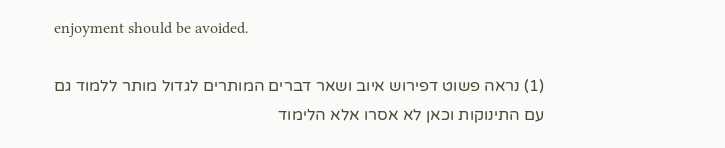enjoyment should be avoided.

(1) נראה פשוט דפירוש איוב ושאר דברים המותרים לגדול מותר ללמוד גם עם התינוקות וכאן לא אסרו אלא הלימוד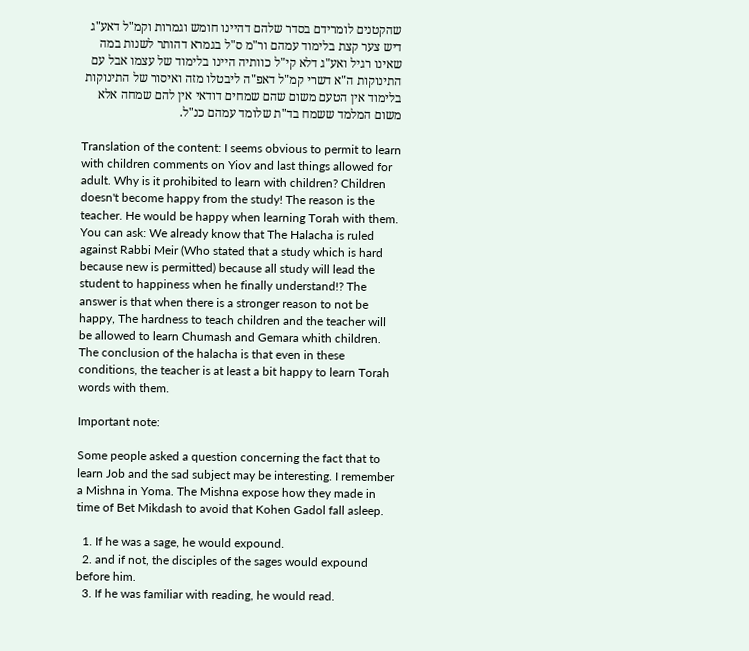שהקטנים לומרידם בסדר שלהם דהיינו חומש וגמרות וקמ"ל דאע"ג דיש צער קצת בלימוד עמהם ור"מ ס"ל בגמרא דהותר לשנות במה שאינו רגיל ואע"ג דלא קי"ל כוותיה היינו בלימוד של עצמו אבל עם התינוקות ה"א דשרי קמ"ל דאפ"ה ליבטלו מזה ואיסור של התינוקות בלימוד אין הטעם משום שהם שמחים דודאי אין להם שמחה אלא משום המלמד ששמח בד"ת שלומד עמהם כנ"ל.

Translation of the content: I seems obvious to permit to learn with children comments on Yiov and last things allowed for adult. Why is it prohibited to learn with children? Children doesn't become happy from the study! The reason is the teacher. He would be happy when learning Torah with them. You can ask: We already know that The Halacha is ruled against Rabbi Meir (Who stated that a study which is hard because new is permitted) because all study will lead the student to happiness when he finally understand!? The answer is that when there is a stronger reason to not be happy, The hardness to teach children and the teacher will be allowed to learn Chumash and Gemara whith children. The conclusion of the halacha is that even in these conditions, the teacher is at least a bit happy to learn Torah words with them.

Important note:

Some people asked a question concerning the fact that to learn Job and the sad subject may be interesting. I remember a Mishna in Yoma. The Mishna expose how they made in time of Bet Mikdash to avoid that Kohen Gadol fall asleep.

  1. If he was a sage, he would expound.
  2. and if not, the disciples of the sages would expound before him.
  3. If he was familiar with reading, he would read.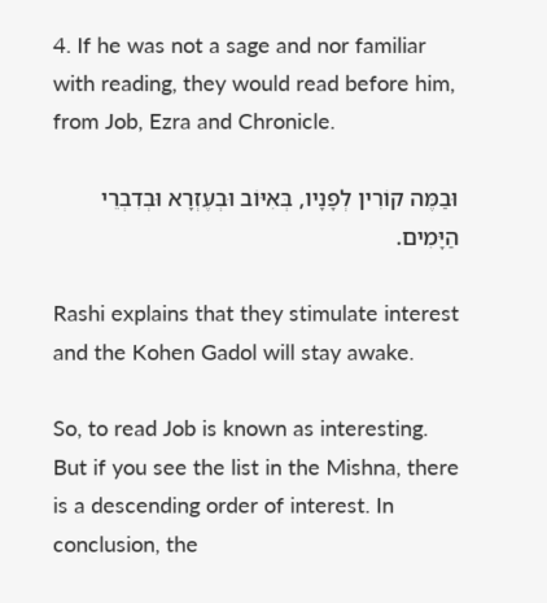4. If he was not a sage and nor familiar with reading, they would read before him, from Job, Ezra and Chronicle.

וּבַמֶּה קוֹרִין לְפָנָיו, בְּאִיּוֹב וּבְעֶזְרָא וּבְדִבְרֵי הַיָּמִים.

Rashi explains that they stimulate interest and the Kohen Gadol will stay awake.

So, to read Job is known as interesting. But if you see the list in the Mishna, there is a descending order of interest. In conclusion, the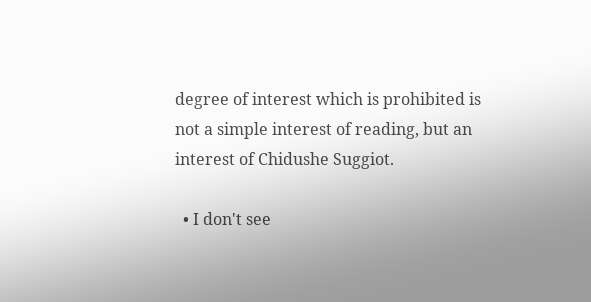degree of interest which is prohibited is not a simple interest of reading, but an interest of Chidushe Suggiot.

  • I don't see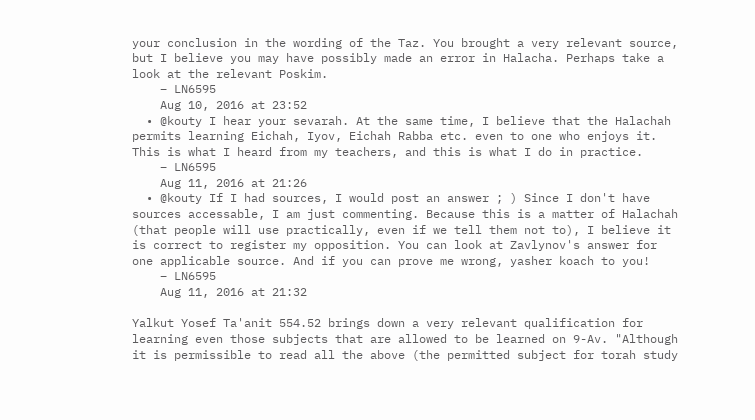your conclusion in the wording of the Taz. You brought a very relevant source, but I believe you may have possibly made an error in Halacha. Perhaps take a look at the relevant Poskim.
    – LN6595
    Aug 10, 2016 at 23:52
  • @kouty I hear your sevarah. At the same time, I believe that the Halachah permits learning Eichah, Iyov, Eichah Rabba etc. even to one who enjoys it. This is what I heard from my teachers, and this is what I do in practice.
    – LN6595
    Aug 11, 2016 at 21:26
  • @kouty If I had sources, I would post an answer ; ) Since I don't have sources accessable, I am just commenting. Because this is a matter of Halachah (that people will use practically, even if we tell them not to), I believe it is correct to register my opposition. You can look at Zavlynov's answer for one applicable source. And if you can prove me wrong, yasher koach to you!
    – LN6595
    Aug 11, 2016 at 21:32

Yalkut Yosef Ta'anit 554.52 brings down a very relevant qualification for learning even those subjects that are allowed to be learned on 9-Av. "Although it is permissible to read all the above (the permitted subject for torah study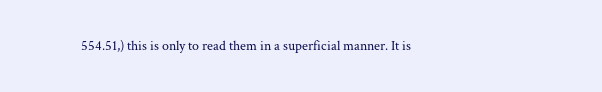554.51,) this is only to read them in a superficial manner. It is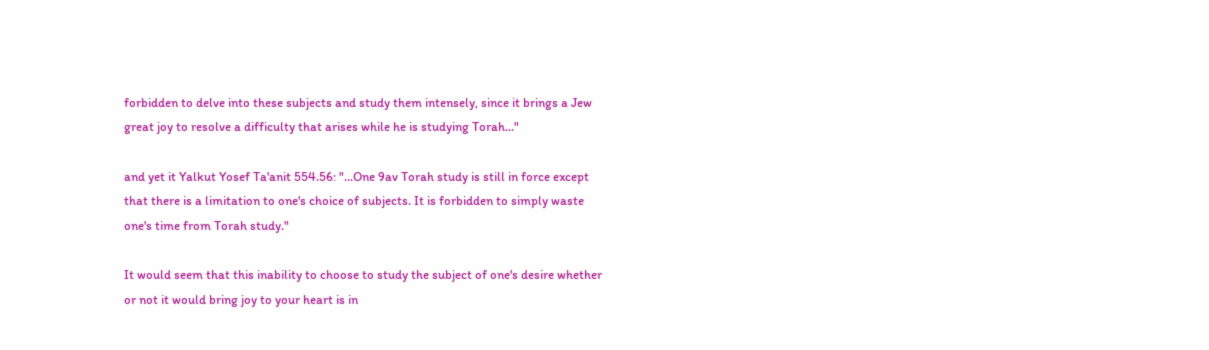forbidden to delve into these subjects and study them intensely, since it brings a Jew great joy to resolve a difficulty that arises while he is studying Torah..."

and yet it Yalkut Yosef Ta'anit 554.56: "...One 9av Torah study is still in force except that there is a limitation to one's choice of subjects. It is forbidden to simply waste one's time from Torah study."

It would seem that this inability to choose to study the subject of one's desire whether or not it would bring joy to your heart is in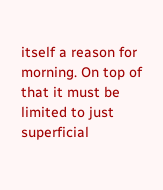itself a reason for morning. On top of that it must be limited to just superficial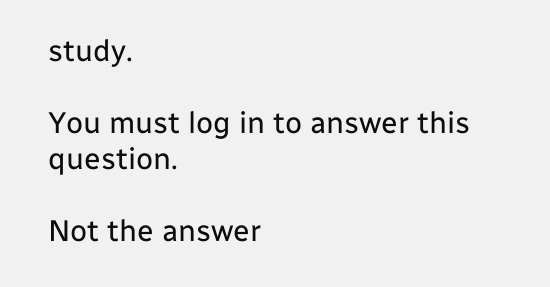study.

You must log in to answer this question.

Not the answer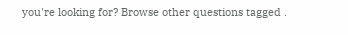you're looking for? Browse other questions tagged .